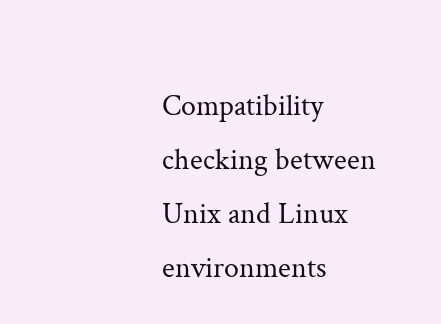Compatibility checking between Unix and Linux environments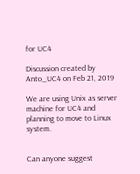for UC4

Discussion created by Anto_UC4 on Feb 21, 2019

We are using Unix as server machine for UC4 and planning to move to Linux system.


Can anyone suggest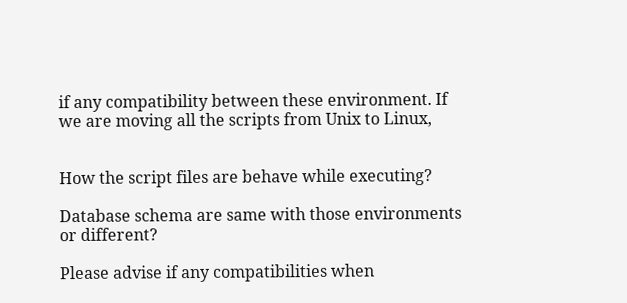if any compatibility between these environment. If we are moving all the scripts from Unix to Linux,


How the script files are behave while executing?

Database schema are same with those environments or different?

Please advise if any compatibilities when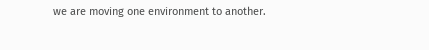we are moving one environment to another.